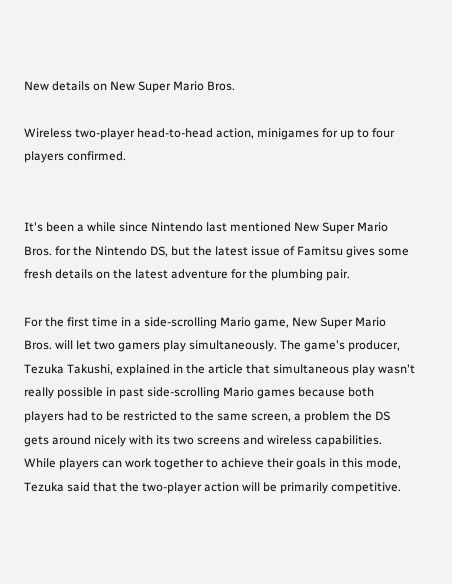New details on New Super Mario Bros.

Wireless two-player head-to-head action, minigames for up to four players confirmed.


It's been a while since Nintendo last mentioned New Super Mario Bros. for the Nintendo DS, but the latest issue of Famitsu gives some fresh details on the latest adventure for the plumbing pair.

For the first time in a side-scrolling Mario game, New Super Mario Bros. will let two gamers play simultaneously. The game's producer, Tezuka Takushi, explained in the article that simultaneous play wasn't really possible in past side-scrolling Mario games because both players had to be restricted to the same screen, a problem the DS gets around nicely with its two screens and wireless capabilities. While players can work together to achieve their goals in this mode, Tezuka said that the two-player action will be primarily competitive.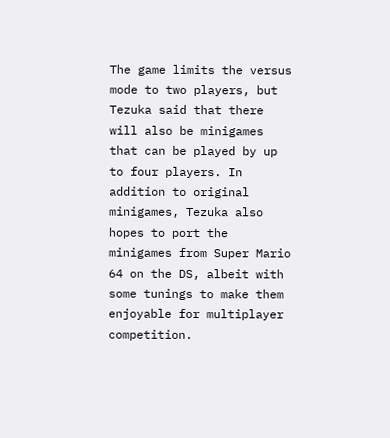The game limits the versus mode to two players, but Tezuka said that there will also be minigames that can be played by up to four players. In addition to original minigames, Tezuka also hopes to port the minigames from Super Mario 64 on the DS, albeit with some tunings to make them enjoyable for multiplayer competition.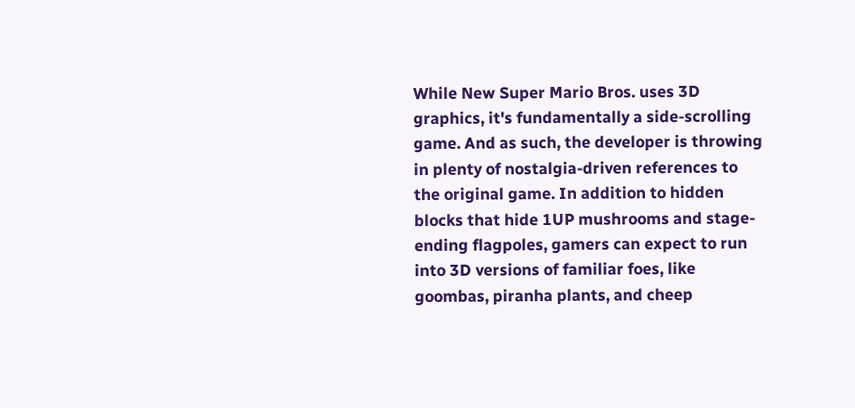While New Super Mario Bros. uses 3D graphics, it's fundamentally a side-scrolling game. And as such, the developer is throwing in plenty of nostalgia-driven references to the original game. In addition to hidden blocks that hide 1UP mushrooms and stage-ending flagpoles, gamers can expect to run into 3D versions of familiar foes, like goombas, piranha plants, and cheep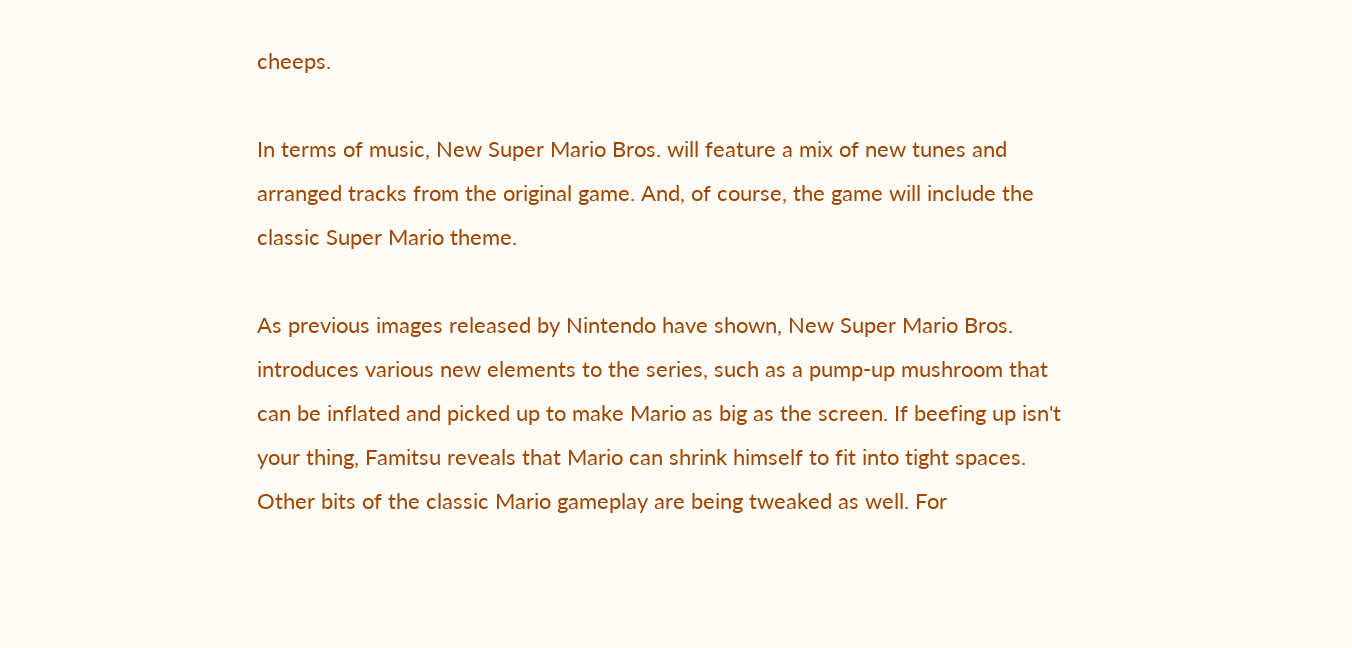cheeps.

In terms of music, New Super Mario Bros. will feature a mix of new tunes and arranged tracks from the original game. And, of course, the game will include the classic Super Mario theme.

As previous images released by Nintendo have shown, New Super Mario Bros. introduces various new elements to the series, such as a pump-up mushroom that can be inflated and picked up to make Mario as big as the screen. If beefing up isn't your thing, Famitsu reveals that Mario can shrink himself to fit into tight spaces. Other bits of the classic Mario gameplay are being tweaked as well. For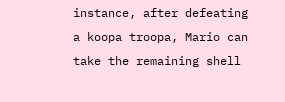instance, after defeating a koopa troopa, Mario can take the remaining shell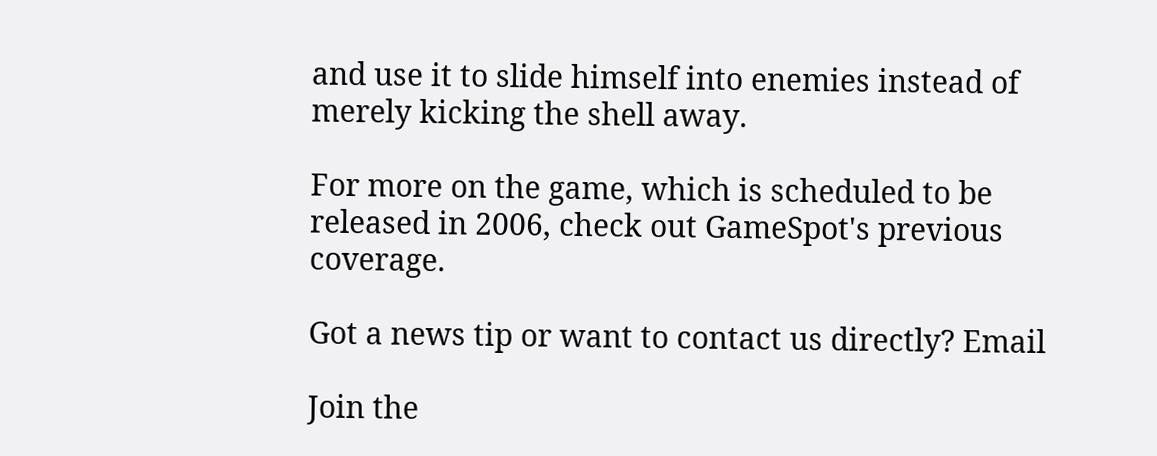and use it to slide himself into enemies instead of merely kicking the shell away.

For more on the game, which is scheduled to be released in 2006, check out GameSpot's previous coverage.

Got a news tip or want to contact us directly? Email

Join the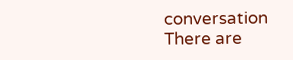conversation
There are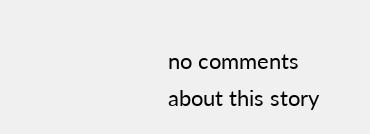no comments about this story